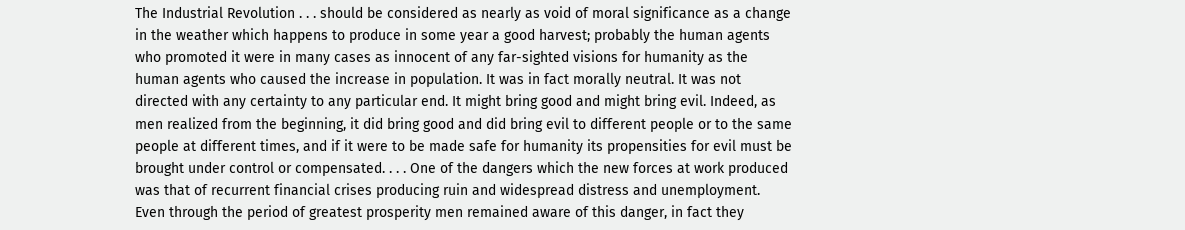The Industrial Revolution . . . should be considered as nearly as void of moral significance as a change in the weather which happens to produce in some year a good harvest; probably the human agents who promoted it were in many cases as innocent of any far-sighted visions for humanity as the human agents who caused the increase in population. It was in fact morally neutral. It was not directed with any certainty to any particular end. It might bring good and might bring evil. Indeed, as men realized from the beginning, it did bring good and did bring evil to different people or to the same people at different times, and if it were to be made safe for humanity its propensities for evil must be brought under control or compensated. . . . One of the dangers which the new forces at work produced was that of recurrent financial crises producing ruin and widespread distress and unemployment. Even through the period of greatest prosperity men remained aware of this danger, in fact they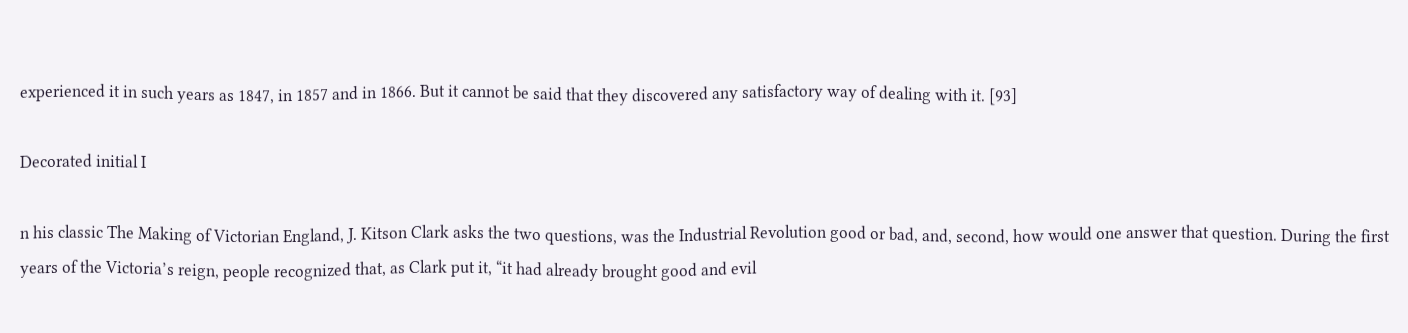experienced it in such years as 1847, in 1857 and in 1866. But it cannot be said that they discovered any satisfactory way of dealing with it. [93]

Decorated initial I

n his classic The Making of Victorian England, J. Kitson Clark asks the two questions, was the Industrial Revolution good or bad, and, second, how would one answer that question. During the first years of the Victoria’s reign, people recognized that, as Clark put it, “it had already brought good and evil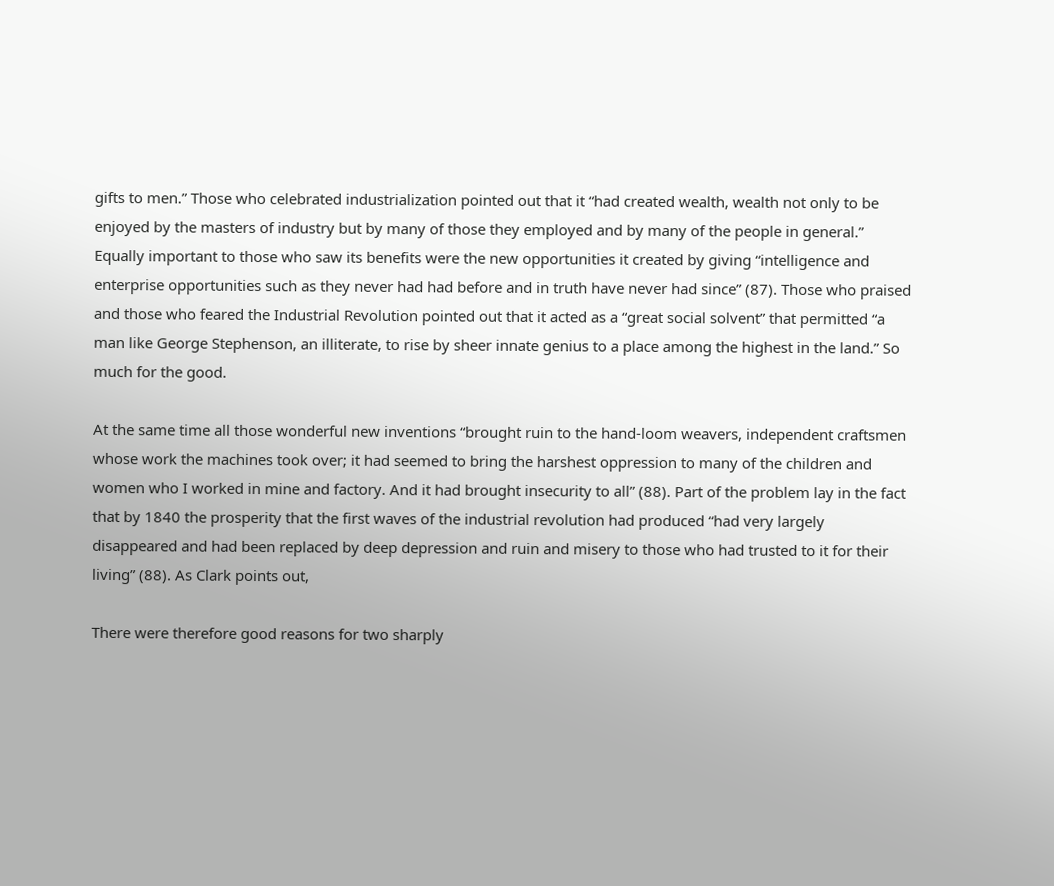gifts to men.” Those who celebrated industrialization pointed out that it “had created wealth, wealth not only to be enjoyed by the masters of industry but by many of those they employed and by many of the people in general.” Equally important to those who saw its benefits were the new opportunities it created by giving “intelligence and enterprise opportunities such as they never had had before and in truth have never had since” (87). Those who praised and those who feared the Industrial Revolution pointed out that it acted as a “great social solvent” that permitted “a man like George Stephenson, an illiterate, to rise by sheer innate genius to a place among the highest in the land.” So much for the good.

At the same time all those wonderful new inventions “brought ruin to the hand-loom weavers, independent craftsmen whose work the machines took over; it had seemed to bring the harshest oppression to many of the children and women who I worked in mine and factory. And it had brought insecurity to all” (88). Part of the problem lay in the fact that by 1840 the prosperity that the first waves of the industrial revolution had produced “had very largely disappeared and had been replaced by deep depression and ruin and misery to those who had trusted to it for their living” (88). As Clark points out,

There were therefore good reasons for two sharply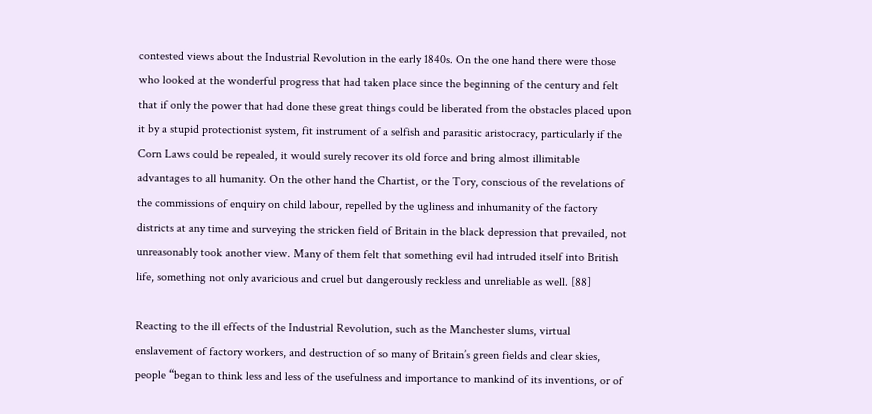contested views about the Industrial Revolution in the early 1840s. On the one hand there were those who looked at the wonderful progress that had taken place since the beginning of the century and felt that if only the power that had done these great things could be liberated from the obstacles placed upon it by a stupid protectionist system, fit instrument of a selfish and parasitic aristocracy, particularly if the Corn Laws could be repealed, it would surely recover its old force and bring almost illimitable advantages to all humanity. On the other hand the Chartist, or the Tory, conscious of the revelations of the commissions of enquiry on child labour, repelled by the ugliness and inhumanity of the factory districts at any time and surveying the stricken field of Britain in the black depression that prevailed, not unreasonably took another view. Many of them felt that something evil had intruded itself into British life, something not only avaricious and cruel but dangerously reckless and unreliable as well. [88]

Reacting to the ill effects of the Industrial Revolution, such as the Manchester slums, virtual enslavement of factory workers, and destruction of so many of Britain’s green fields and clear skies, people “began to think less and less of the usefulness and importance to mankind of its inventions, or of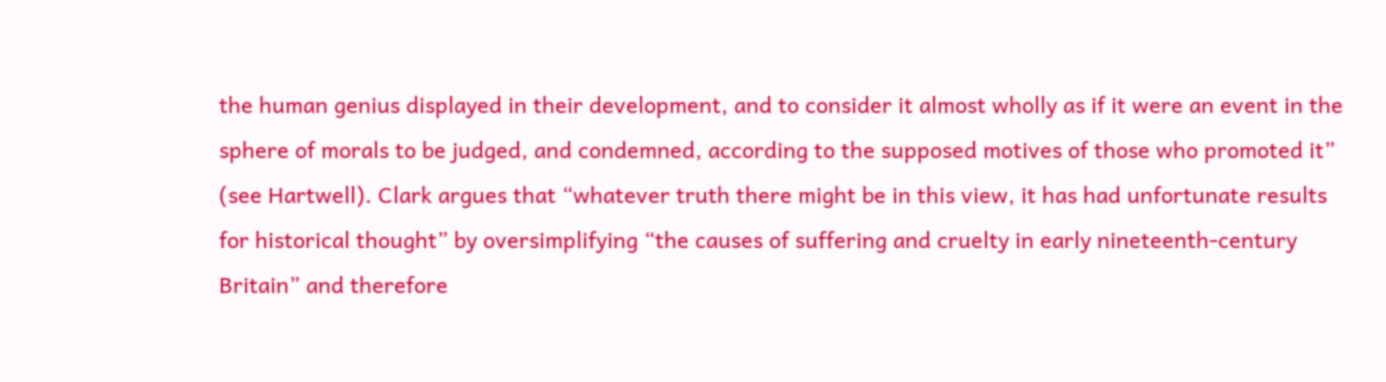the human genius displayed in their development, and to consider it almost wholly as if it were an event in the sphere of morals to be judged, and condemned, according to the supposed motives of those who promoted it” (see Hartwell). Clark argues that “whatever truth there might be in this view, it has had unfortunate results for historical thought” by oversimplifying “the causes of suffering and cruelty in early nineteenth-century Britain” and therefore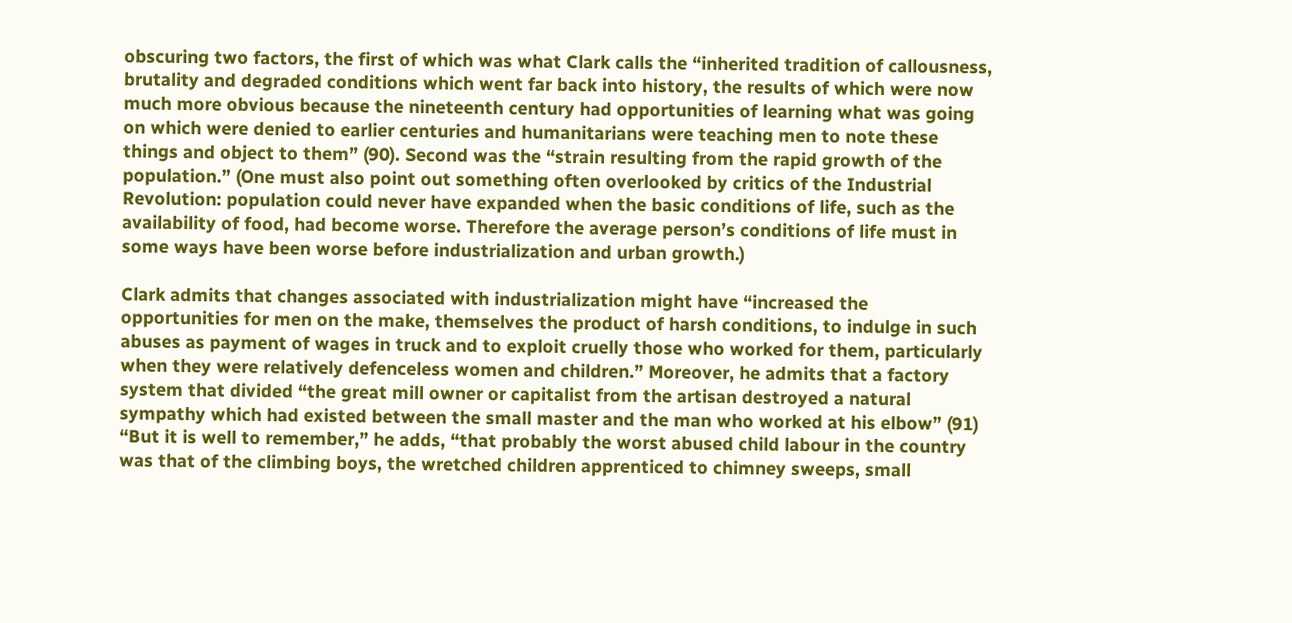obscuring two factors, the first of which was what Clark calls the “inherited tradition of callousness, brutality and degraded conditions which went far back into history, the results of which were now much more obvious because the nineteenth century had opportunities of learning what was going on which were denied to earlier centuries and humanitarians were teaching men to note these things and object to them” (90). Second was the “strain resulting from the rapid growth of the population.” (One must also point out something often overlooked by critics of the Industrial Revolution: population could never have expanded when the basic conditions of life, such as the availability of food, had become worse. Therefore the average person’s conditions of life must in some ways have been worse before industrialization and urban growth.)

Clark admits that changes associated with industrialization might have “increased the opportunities for men on the make, themselves the product of harsh conditions, to indulge in such abuses as payment of wages in truck and to exploit cruelly those who worked for them, particularly when they were relatively defenceless women and children.” Moreover, he admits that a factory system that divided “the great mill owner or capitalist from the artisan destroyed a natural sympathy which had existed between the small master and the man who worked at his elbow” (91) “But it is well to remember,” he adds, “that probably the worst abused child labour in the country was that of the climbing boys, the wretched children apprenticed to chimney sweeps, small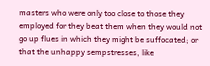masters who were only too close to those they employed for they beat them when they would not go up flues in which they might be suffocated; or that the unhappy sempstresses, like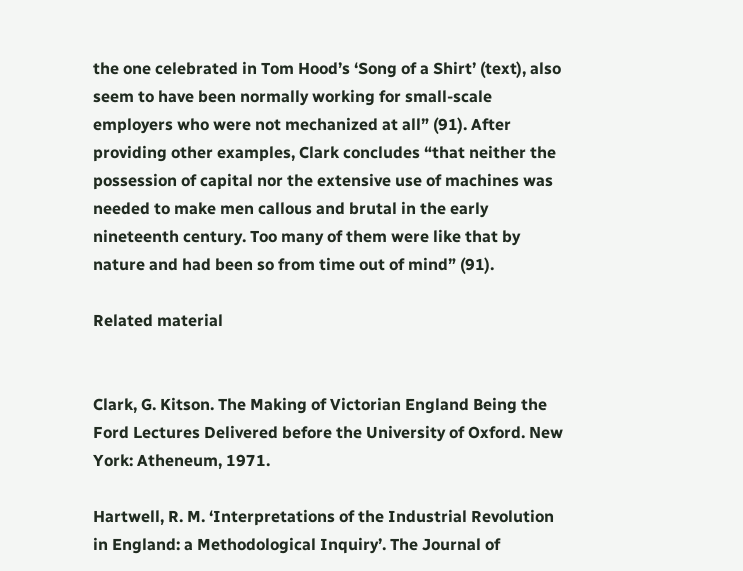the one celebrated in Tom Hood’s ‘Song of a Shirt’ (text), also seem to have been normally working for small-scale employers who were not mechanized at all” (91). After providing other examples, Clark concludes “that neither the possession of capital nor the extensive use of machines was needed to make men callous and brutal in the early nineteenth century. Too many of them were like that by nature and had been so from time out of mind” (91).

Related material


Clark, G. Kitson. The Making of Victorian England Being the Ford Lectures Delivered before the University of Oxford. New York: Atheneum, 1971.

Hartwell, R. M. ‘Interpretations of the Industrial Revolution in England: a Methodological Inquiry’. The Journal of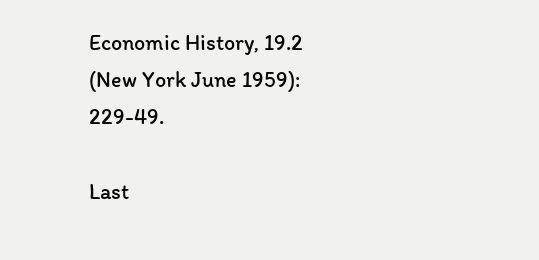Economic History, 19.2 (New York June 1959): 229-49.

Last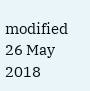modified 26 May 2018